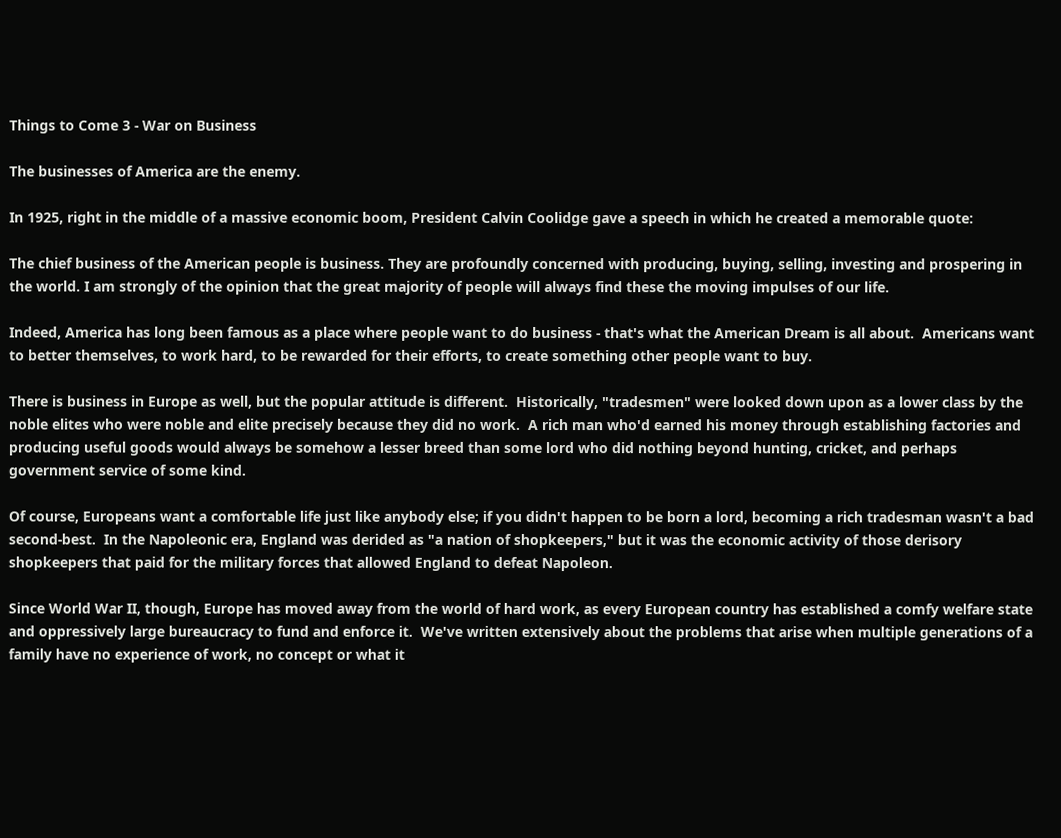Things to Come 3 - War on Business

The businesses of America are the enemy.

In 1925, right in the middle of a massive economic boom, President Calvin Coolidge gave a speech in which he created a memorable quote:

The chief business of the American people is business. They are profoundly concerned with producing, buying, selling, investing and prospering in the world. I am strongly of the opinion that the great majority of people will always find these the moving impulses of our life.

Indeed, America has long been famous as a place where people want to do business - that's what the American Dream is all about.  Americans want to better themselves, to work hard, to be rewarded for their efforts, to create something other people want to buy.

There is business in Europe as well, but the popular attitude is different.  Historically, "tradesmen" were looked down upon as a lower class by the noble elites who were noble and elite precisely because they did no work.  A rich man who'd earned his money through establishing factories and producing useful goods would always be somehow a lesser breed than some lord who did nothing beyond hunting, cricket, and perhaps government service of some kind.

Of course, Europeans want a comfortable life just like anybody else; if you didn't happen to be born a lord, becoming a rich tradesman wasn't a bad second-best.  In the Napoleonic era, England was derided as "a nation of shopkeepers," but it was the economic activity of those derisory shopkeepers that paid for the military forces that allowed England to defeat Napoleon.

Since World War II, though, Europe has moved away from the world of hard work, as every European country has established a comfy welfare state and oppressively large bureaucracy to fund and enforce it.  We've written extensively about the problems that arise when multiple generations of a family have no experience of work, no concept or what it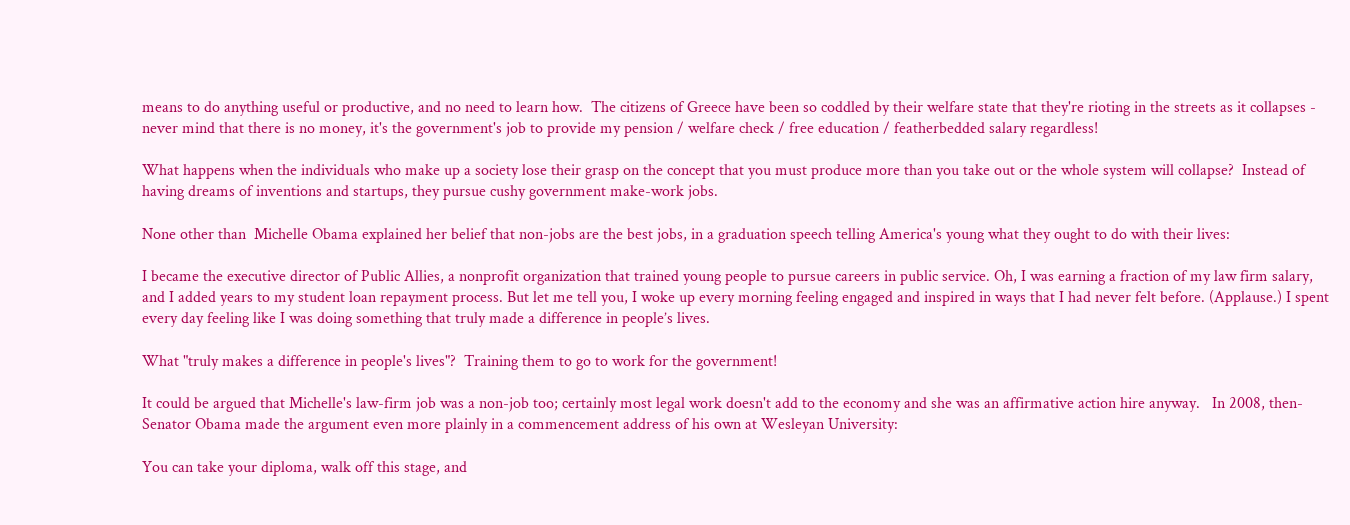means to do anything useful or productive, and no need to learn how.  The citizens of Greece have been so coddled by their welfare state that they're rioting in the streets as it collapses - never mind that there is no money, it's the government's job to provide my pension / welfare check / free education / featherbedded salary regardless!

What happens when the individuals who make up a society lose their grasp on the concept that you must produce more than you take out or the whole system will collapse?  Instead of having dreams of inventions and startups, they pursue cushy government make-work jobs.

None other than  Michelle Obama explained her belief that non-jobs are the best jobs, in a graduation speech telling America's young what they ought to do with their lives:

I became the executive director of Public Allies, a nonprofit organization that trained young people to pursue careers in public service. Oh, I was earning a fraction of my law firm salary, and I added years to my student loan repayment process. But let me tell you, I woke up every morning feeling engaged and inspired in ways that I had never felt before. (Applause.) I spent every day feeling like I was doing something that truly made a difference in people’s lives.

What "truly makes a difference in people's lives"?  Training them to go to work for the government!

It could be argued that Michelle's law-firm job was a non-job too; certainly most legal work doesn't add to the economy and she was an affirmative action hire anyway.   In 2008, then-Senator Obama made the argument even more plainly in a commencement address of his own at Wesleyan University:

You can take your diploma, walk off this stage, and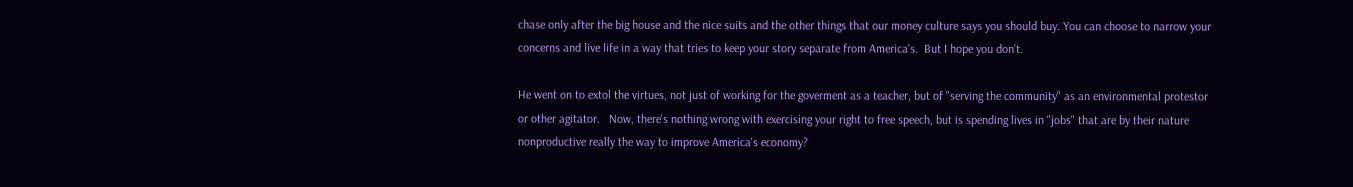chase only after the big house and the nice suits and the other things that our money culture says you should buy. You can choose to narrow your concerns and live life in a way that tries to keep your story separate from America's.  But I hope you don't.

He went on to extol the virtues, not just of working for the goverment as a teacher, but of "serving the community" as an environmental protestor or other agitator.   Now, there's nothing wrong with exercising your right to free speech, but is spending lives in "jobs" that are by their nature nonproductive really the way to improve America's economy?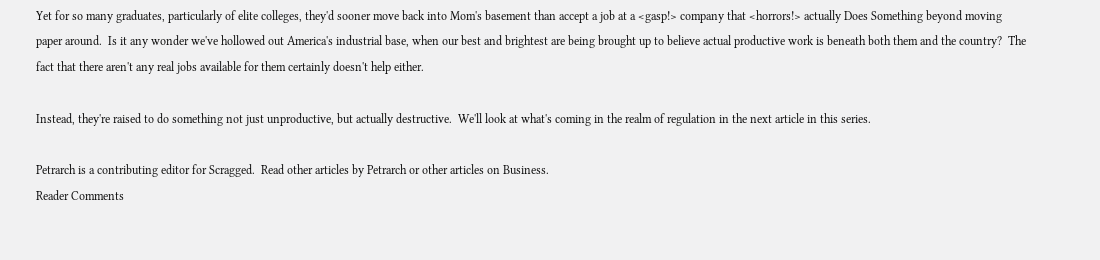Yet for so many graduates, particularly of elite colleges, they'd sooner move back into Mom's basement than accept a job at a <gasp!> company that <horrors!> actually Does Something beyond moving paper around.  Is it any wonder we've hollowed out America's industrial base, when our best and brightest are being brought up to believe actual productive work is beneath both them and the country?  The fact that there aren't any real jobs available for them certainly doesn't help either.

Instead, they're raised to do something not just unproductive, but actually destructive.  We'll look at what's coming in the realm of regulation in the next article in this series.

Petrarch is a contributing editor for Scragged.  Read other articles by Petrarch or other articles on Business.
Reader Comments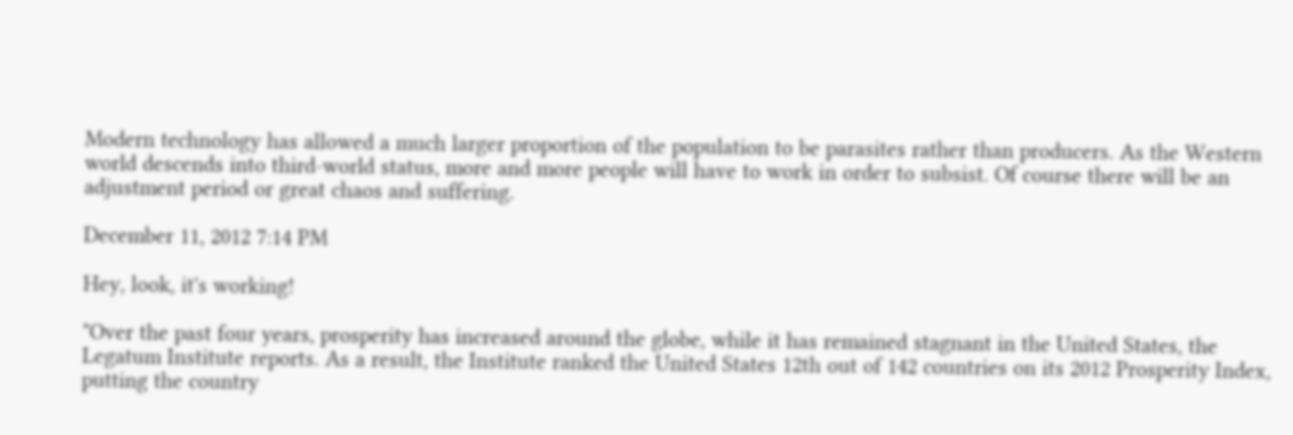Modern technology has allowed a much larger proportion of the population to be parasites rather than producers. As the Western world descends into third-world status, more and more people will have to work in order to subsist. Of course there will be an adjustment period or great chaos and suffering.

December 11, 2012 7:14 PM

Hey, look, it's working!

"Over the past four years, prosperity has increased around the globe, while it has remained stagnant in the United States, the Legatum Institute reports. As a result, the Institute ranked the United States 12th out of 142 countries on its 2012 Prosperity Index, putting the country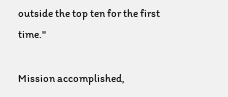outside the top ten for the first time."

Mission accomplished,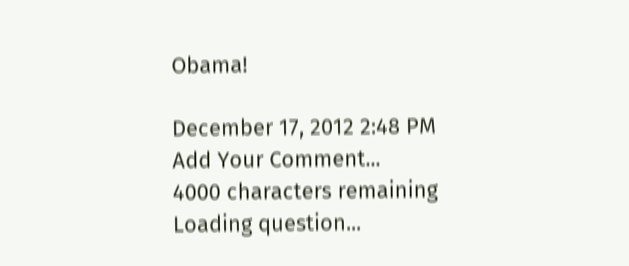Obama!

December 17, 2012 2:48 PM
Add Your Comment...
4000 characters remaining
Loading question...